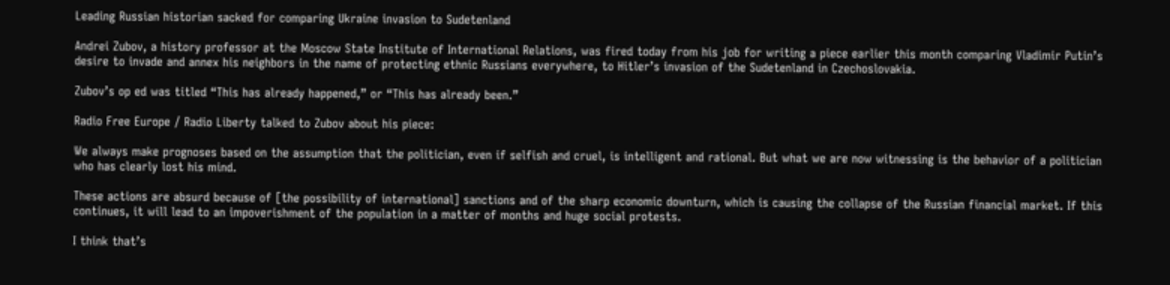Leading Russian historian sacked for comparing Ukraine invasion to Sudetenland

Andrei Zubov, a history professor at the Moscow State Institute of International Relations, was fired today from his job for writing a piece earlier this month comparing Vladimir Putin’s desire to invade and annex his neighbors in the name of protecting ethnic Russians everywhere, to Hitler’s invasion of the Sudetenland in Czechoslovakia.

Zubov’s op ed was titled “This has already happened,” or “This has already been.”

Radio Free Europe / Radio Liberty talked to Zubov about his piece:

We always make prognoses based on the assumption that the politician, even if selfish and cruel, is intelligent and rational. But what we are now witnessing is the behavior of a politician who has clearly lost his mind.

These actions are absurd because of [the possibility of international] sanctions and of the sharp economic downturn, which is causing the collapse of the Russian financial market. If this continues, it will lead to an impoverishment of the population in a matter of months and huge social protests.

I think that’s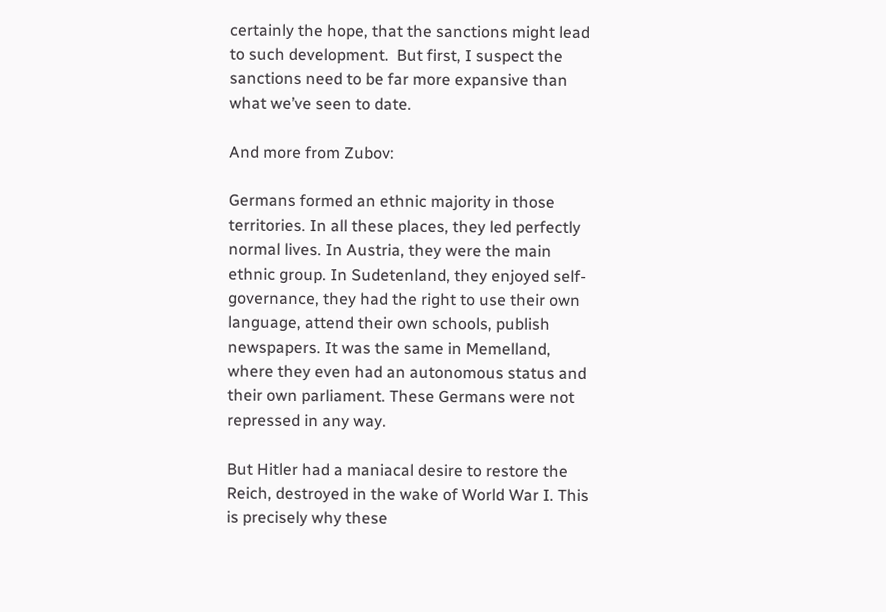certainly the hope, that the sanctions might lead to such development.  But first, I suspect the sanctions need to be far more expansive than what we’ve seen to date.

And more from Zubov:

Germans formed an ethnic majority in those territories. In all these places, they led perfectly normal lives. In Austria, they were the main ethnic group. In Sudetenland, they enjoyed self-governance, they had the right to use their own language, attend their own schools, publish newspapers. It was the same in Memelland, where they even had an autonomous status and their own parliament. These Germans were not repressed in any way.

But Hitler had a maniacal desire to restore the Reich, destroyed in the wake of World War I. This is precisely why these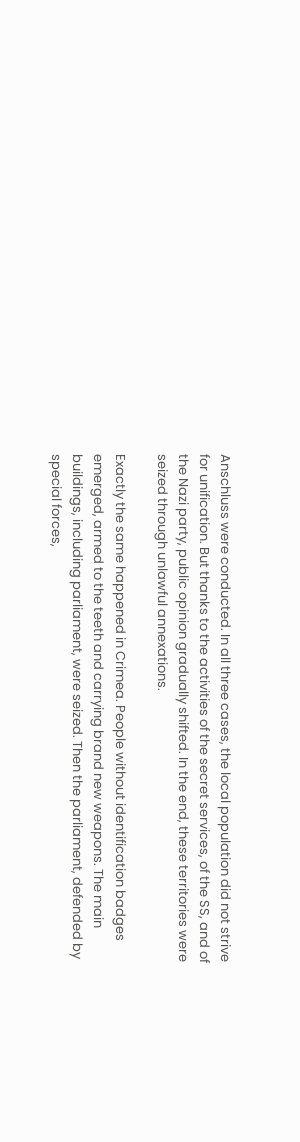Anschluss were conducted. In all three cases, the local population did not strive for unification. But thanks to the activities of the secret services, of the SS, and of the Nazi party, public opinion gradually shifted. In the end, these territories were seized through unlawful annexations.

Exactly the same happened in Crimea. People without identification badges emerged, armed to the teeth and carrying brand new weapons. The main buildings, including parliament, were seized. Then the parliament, defended by special forces,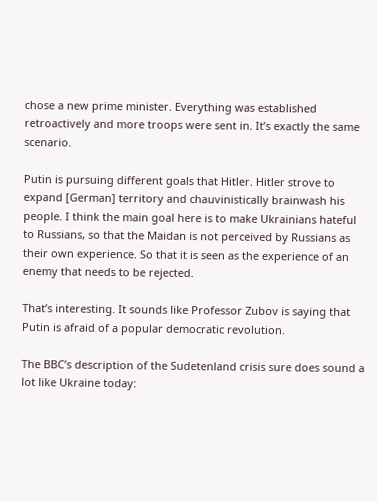chose a new prime minister. Everything was established retroactively and more troops were sent in. It’s exactly the same scenario.

Putin is pursuing different goals that Hitler. Hitler strove to expand [German] territory and chauvinistically brainwash his people. I think the main goal here is to make Ukrainians hateful to Russians, so that the Maidan is not perceived by Russians as their own experience. So that it is seen as the experience of an enemy that needs to be rejected.

That’s interesting. It sounds like Professor Zubov is saying that Putin is afraid of a popular democratic revolution.

The BBC’s description of the Sudetenland crisis sure does sound a lot like Ukraine today: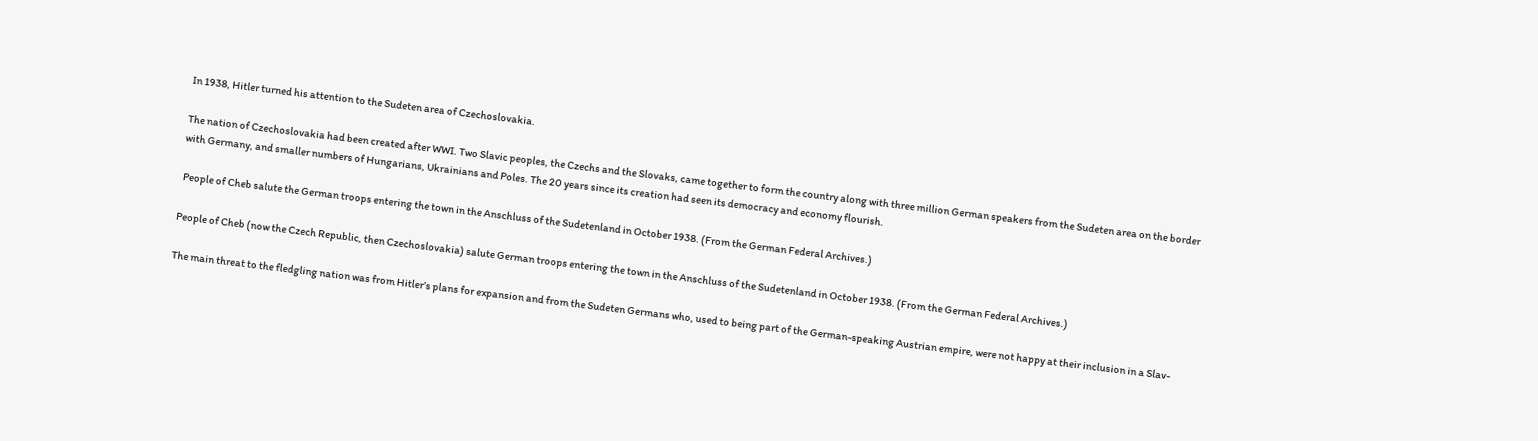In 1938, Hitler turned his attention to the Sudeten area of Czechoslovakia.

The nation of Czechoslovakia had been created after WWI. Two Slavic peoples, the Czechs and the Slovaks, came together to form the country along with three million German speakers from the Sudeten area on the border with Germany, and smaller numbers of Hungarians, Ukrainians and Poles. The 20 years since its creation had seen its democracy and economy flourish.

 People of Cheb salute the German troops entering the town in the Anschluss of the Sudetenland in October 1938. (From the German Federal Archives.)

People of Cheb (now the Czech Republic, then Czechoslovakia) salute German troops entering the town in the Anschluss of the Sudetenland in October 1938. (From the German Federal Archives.)

The main threat to the fledgling nation was from Hitler’s plans for expansion and from the Sudeten Germans who, used to being part of the German-speaking Austrian empire, were not happy at their inclusion in a Slav-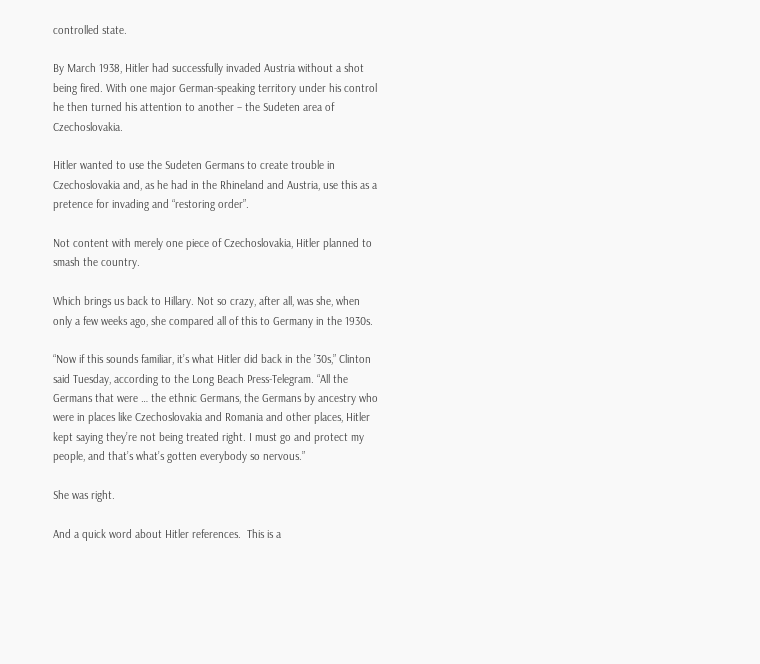controlled state.

By March 1938, Hitler had successfully invaded Austria without a shot being fired. With one major German-speaking territory under his control he then turned his attention to another – the Sudeten area of Czechoslovakia.

Hitler wanted to use the Sudeten Germans to create trouble in Czechoslovakia and, as he had in the Rhineland and Austria, use this as a pretence for invading and “restoring order”.

Not content with merely one piece of Czechoslovakia, Hitler planned to smash the country.

Which brings us back to Hillary. Not so crazy, after all, was she, when only a few weeks ago, she compared all of this to Germany in the 1930s.

“Now if this sounds familiar, it’s what Hitler did back in the ’30s,” Clinton said Tuesday, according to the Long Beach Press-Telegram. “All the Germans that were … the ethnic Germans, the Germans by ancestry who were in places like Czechoslovakia and Romania and other places, Hitler kept saying they’re not being treated right. I must go and protect my people, and that’s what’s gotten everybody so nervous.”

She was right.

And a quick word about Hitler references.  This is a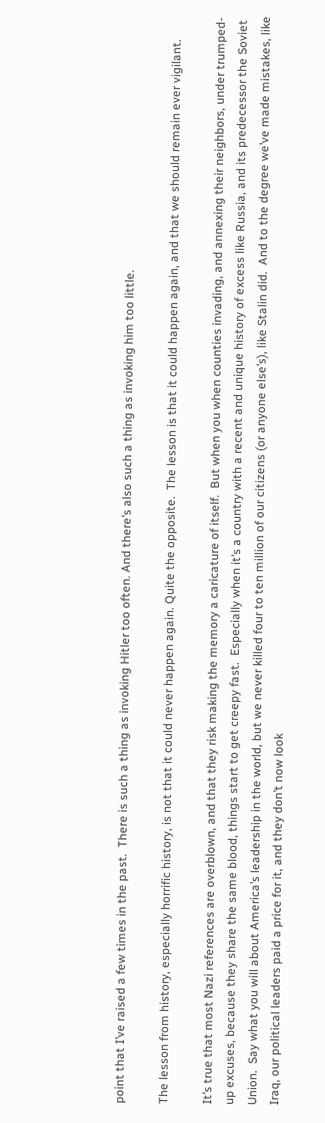point that I’ve raised a few times in the past.  There is such a thing as invoking Hitler too often. And there’s also such a thing as invoking him too little.

The lesson from history, especially horrific history, is not that it could never happen again. Quite the opposite.  The lesson is that it could happen again, and that we should remain ever vigilant.

It’s true that most Nazi references are overblown, and that they risk making the memory a caricature of itself.  But when you when counties invading, and annexing their neighbors, under trumped-up excuses, because they share the same blood, things start to get creepy fast.  Especially when it’s a country with a recent and unique history of excess like Russia, and its predecessor the Soviet Union.  Say what you will about America’s leadership in the world, but we never killed four to ten million of our citizens (or anyone else’s), like Stalin did.  And to the degree we’ve made mistakes, like Iraq, our political leaders paid a price for it, and they don’t now look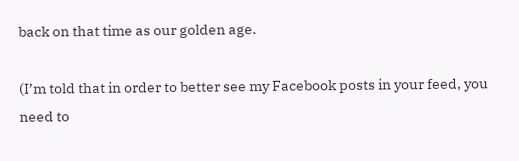back on that time as our golden age.

(I’m told that in order to better see my Facebook posts in your feed, you need to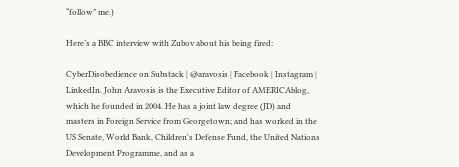“follow” me.)

Here’s a BBC interview with Zubov about his being fired:

CyberDisobedience on Substack | @aravosis | Facebook | Instagram | LinkedIn. John Aravosis is the Executive Editor of AMERICAblog, which he founded in 2004. He has a joint law degree (JD) and masters in Foreign Service from Georgetown; and has worked in the US Senate, World Bank, Children's Defense Fund, the United Nations Development Programme, and as a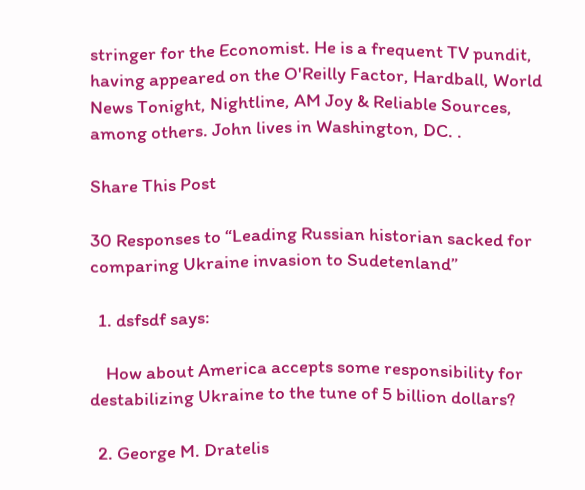stringer for the Economist. He is a frequent TV pundit, having appeared on the O'Reilly Factor, Hardball, World News Tonight, Nightline, AM Joy & Reliable Sources, among others. John lives in Washington, DC. .

Share This Post

30 Responses to “Leading Russian historian sacked for comparing Ukraine invasion to Sudetenland”

  1. dsfsdf says:

    How about America accepts some responsibility for destabilizing Ukraine to the tune of 5 billion dollars?

  2. George M. Dratelis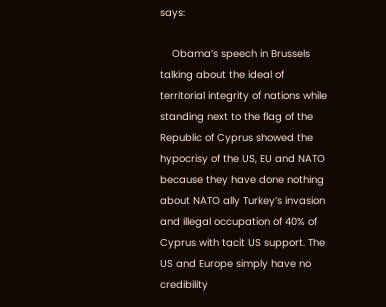says:

    Obama’s speech in Brussels talking about the ideal of territorial integrity of nations while standing next to the flag of the Republic of Cyprus showed the hypocrisy of the US, EU and NATO because they have done nothing about NATO ally Turkey’s invasion and illegal occupation of 40% of Cyprus with tacit US support. The US and Europe simply have no credibility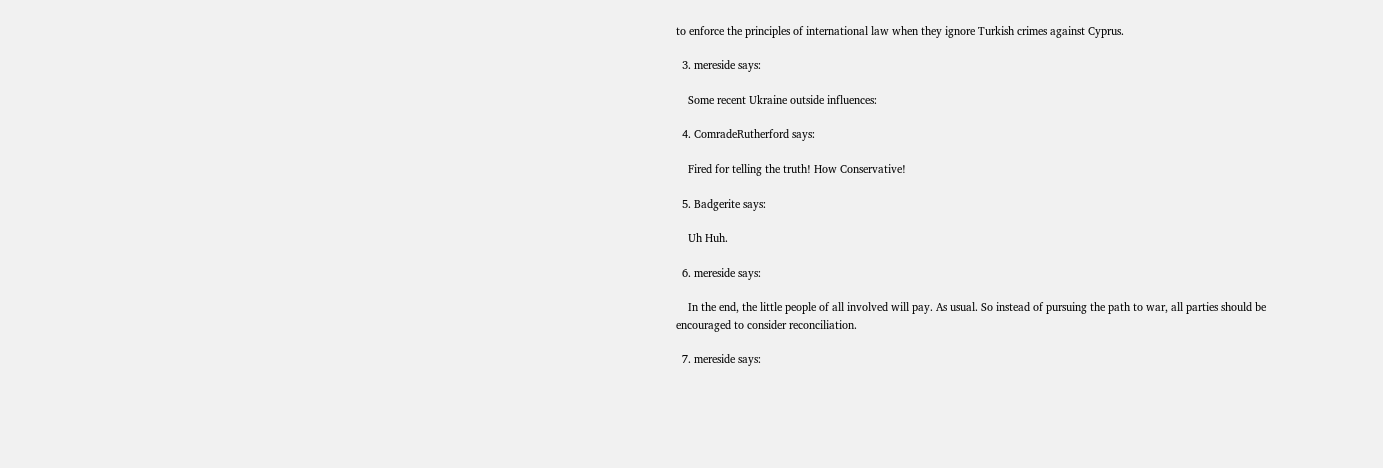to enforce the principles of international law when they ignore Turkish crimes against Cyprus.

  3. mereside says:

    Some recent Ukraine outside influences:

  4. ComradeRutherford says:

    Fired for telling the truth! How Conservative!

  5. Badgerite says:

    Uh Huh.

  6. mereside says:

    In the end, the little people of all involved will pay. As usual. So instead of pursuing the path to war, all parties should be encouraged to consider reconciliation.

  7. mereside says: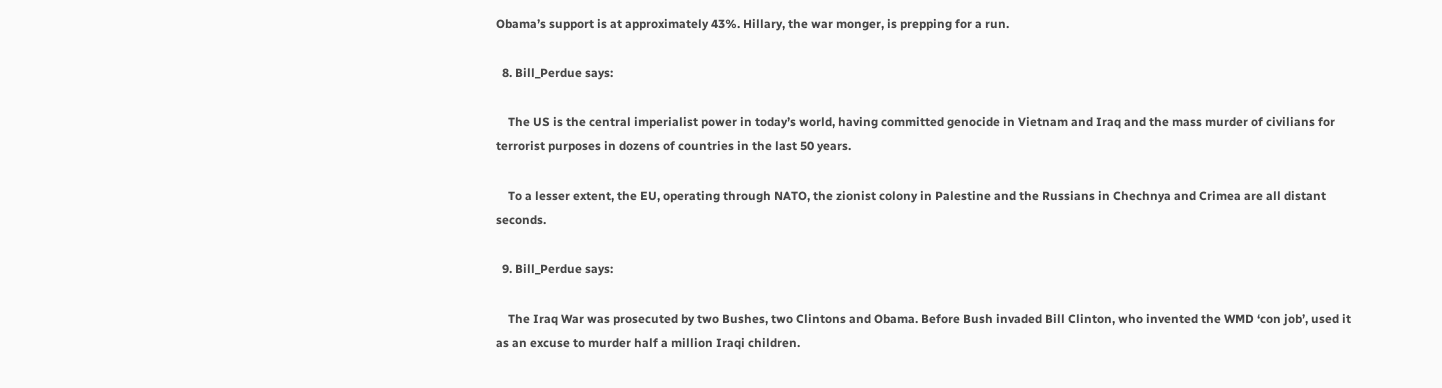Obama’s support is at approximately 43%. Hillary, the war monger, is prepping for a run.

  8. Bill_Perdue says:

    The US is the central imperialist power in today’s world, having committed genocide in Vietnam and Iraq and the mass murder of civilians for terrorist purposes in dozens of countries in the last 50 years.

    To a lesser extent, the EU, operating through NATO, the zionist colony in Palestine and the Russians in Chechnya and Crimea are all distant seconds.

  9. Bill_Perdue says:

    The Iraq War was prosecuted by two Bushes, two Clintons and Obama. Before Bush invaded Bill Clinton, who invented the WMD ‘con job’, used it as an excuse to murder half a million Iraqi children.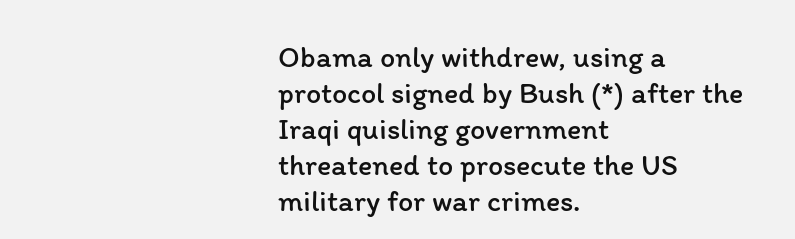Obama only withdrew, using a protocol signed by Bush (*) after the Iraqi quisling government threatened to prosecute the US military for war crimes.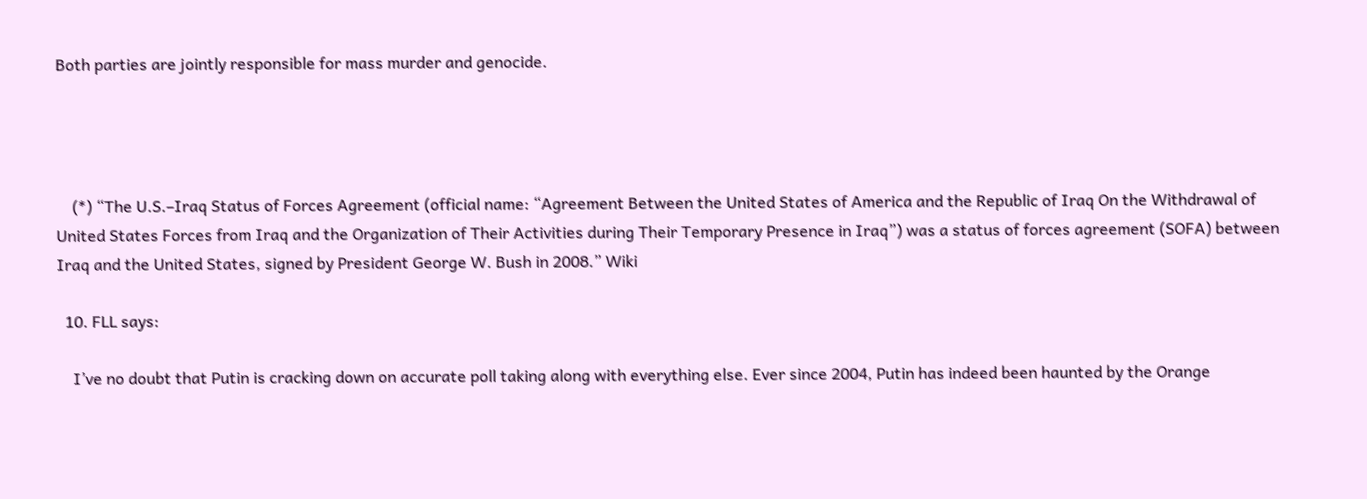Both parties are jointly responsible for mass murder and genocide.




    (*) “The U.S.–Iraq Status of Forces Agreement (official name: “Agreement Between the United States of America and the Republic of Iraq On the Withdrawal of United States Forces from Iraq and the Organization of Their Activities during Their Temporary Presence in Iraq”) was a status of forces agreement (SOFA) between Iraq and the United States, signed by President George W. Bush in 2008.” Wiki

  10. FLL says:

    I’ve no doubt that Putin is cracking down on accurate poll taking along with everything else. Ever since 2004, Putin has indeed been haunted by the Orange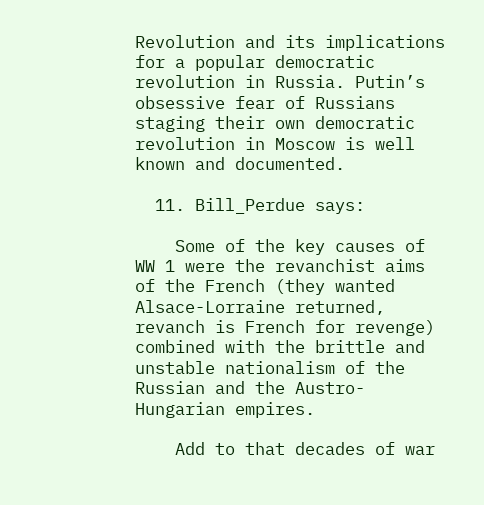Revolution and its implications for a popular democratic revolution in Russia. Putin’s obsessive fear of Russians staging their own democratic revolution in Moscow is well known and documented.

  11. Bill_Perdue says:

    Some of the key causes of WW 1 were the revanchist aims of the French (they wanted Alsace-Lorraine returned, revanch is French for revenge) combined with the brittle and unstable nationalism of the Russian and the Austro- Hungarian empires.

    Add to that decades of war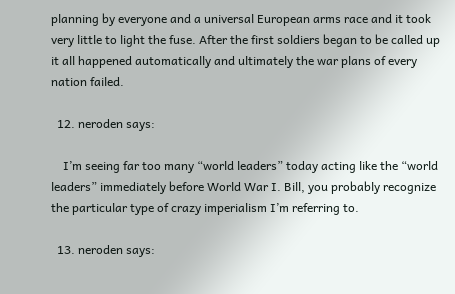planning by everyone and a universal European arms race and it took very little to light the fuse. After the first soldiers began to be called up it all happened automatically and ultimately the war plans of every nation failed.

  12. neroden says:

    I’m seeing far too many “world leaders” today acting like the “world leaders” immediately before World War I. Bill, you probably recognize the particular type of crazy imperialism I’m referring to.

  13. neroden says: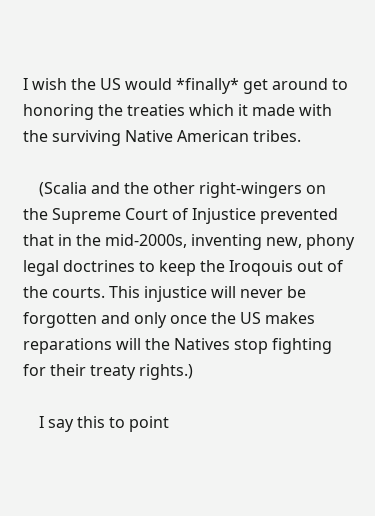I wish the US would *finally* get around to honoring the treaties which it made with the surviving Native American tribes.

    (Scalia and the other right-wingers on the Supreme Court of Injustice prevented that in the mid-2000s, inventing new, phony legal doctrines to keep the Iroqouis out of the courts. This injustice will never be forgotten and only once the US makes reparations will the Natives stop fighting for their treaty rights.)

    I say this to point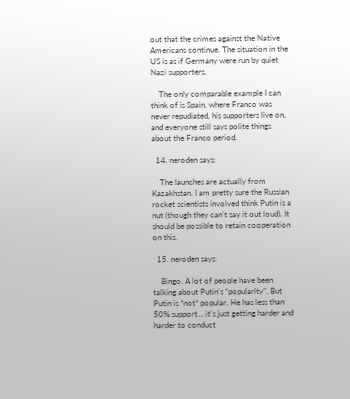out that the crimes against the Native Americans continue. The situation in the US is as if Germany were run by quiet Nazi supporters.

    The only comparable example I can think of is Spain, where Franco was never repudiated, his supporters live on, and everyone still says polite things about the Franco period.

  14. neroden says:

    The launches are actually from Kazakhstan. I am pretty sure the Russian rocket scientists involved think Putin is a nut (though they can’t say it out loud). It should be possible to retain cooperation on this.

  15. neroden says:

    Bingo. A lot of people have been talking about Putin’s “popularlty”. But Putin is *not* popular. He has less than 50% support… it’s just getting harder and harder to conduct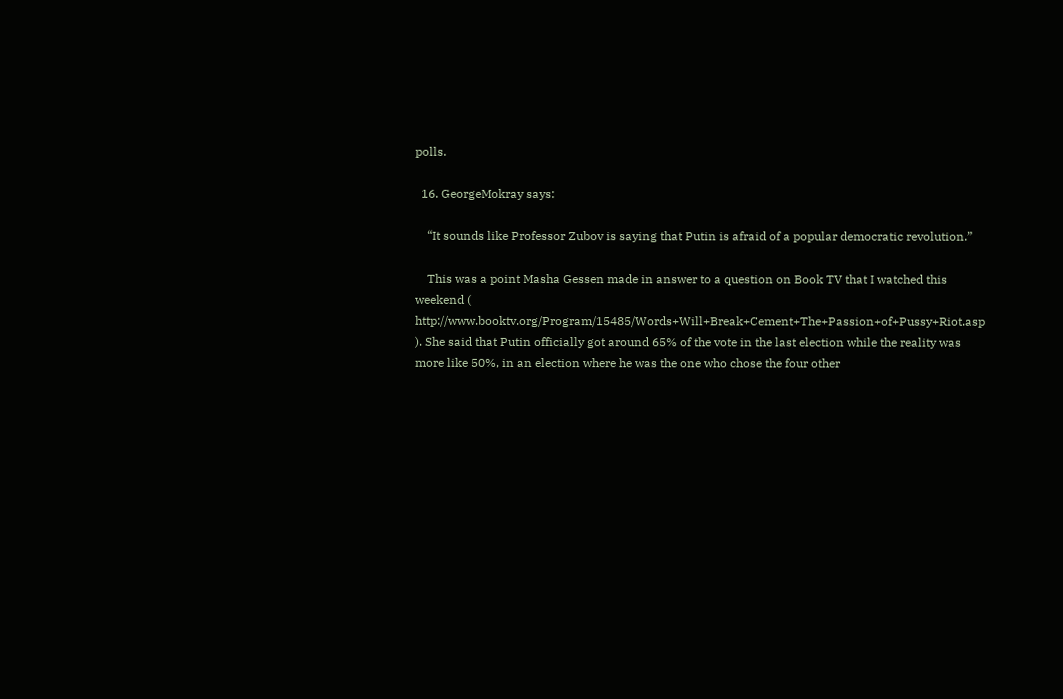polls.

  16. GeorgeMokray says:

    “It sounds like Professor Zubov is saying that Putin is afraid of a popular democratic revolution.”

    This was a point Masha Gessen made in answer to a question on Book TV that I watched this weekend ( http://www.booktv.org/Program/15485/Words+Will+Break+Cement+The+Passion+of+Pussy+Riot.asp ). She said that Putin officially got around 65% of the vote in the last election while the reality was more like 50%, in an election where he was the one who chose the four other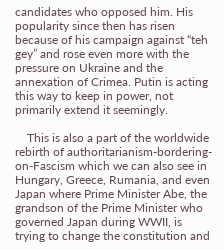candidates who opposed him. His popularity since then has risen because of his campaign against “teh gey” and rose even more with the pressure on Ukraine and the annexation of Crimea. Putin is acting this way to keep in power, not primarily extend it seemingly.

    This is also a part of the worldwide rebirth of authoritarianism-bordering-on-Fascism which we can also see in Hungary, Greece, Rumania, and even Japan where Prime Minister Abe, the grandson of the Prime Minister who governed Japan during WWII, is trying to change the constitution and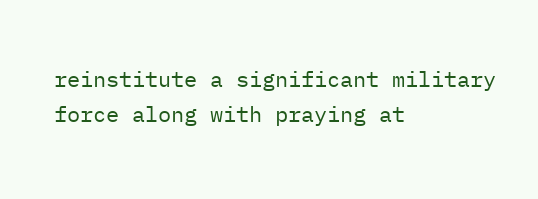reinstitute a significant military force along with praying at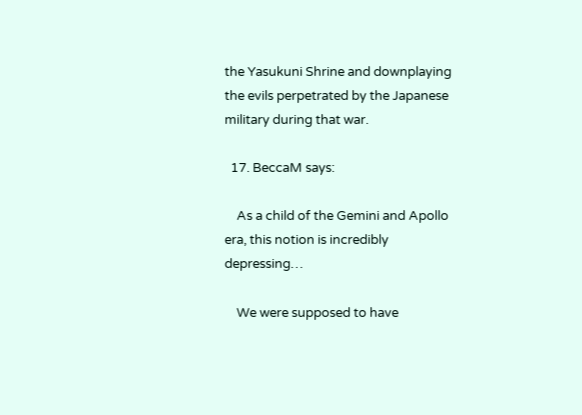the Yasukuni Shrine and downplaying the evils perpetrated by the Japanese military during that war.

  17. BeccaM says:

    As a child of the Gemini and Apollo era, this notion is incredibly depressing…

    We were supposed to have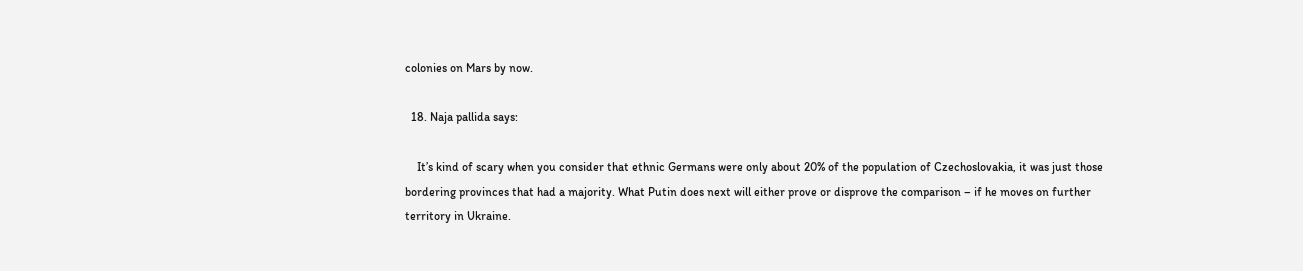colonies on Mars by now.

  18. Naja pallida says:

    It’s kind of scary when you consider that ethnic Germans were only about 20% of the population of Czechoslovakia, it was just those bordering provinces that had a majority. What Putin does next will either prove or disprove the comparison – if he moves on further territory in Ukraine.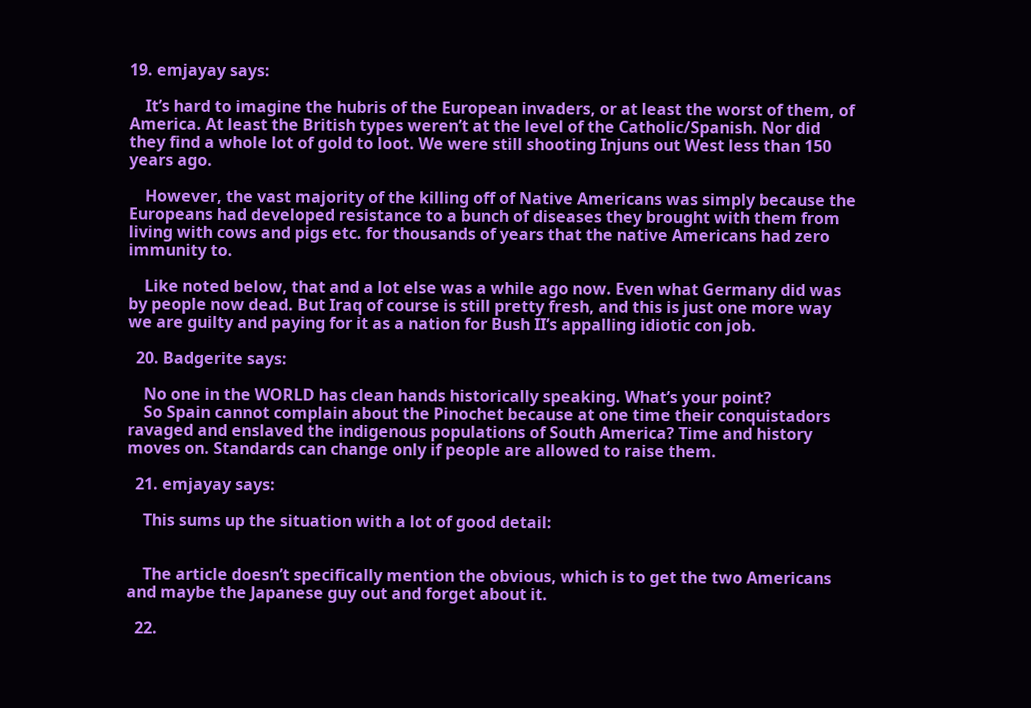19. emjayay says:

    It’s hard to imagine the hubris of the European invaders, or at least the worst of them, of America. At least the British types weren’t at the level of the Catholic/Spanish. Nor did they find a whole lot of gold to loot. We were still shooting Injuns out West less than 150 years ago.

    However, the vast majority of the killing off of Native Americans was simply because the Europeans had developed resistance to a bunch of diseases they brought with them from living with cows and pigs etc. for thousands of years that the native Americans had zero immunity to.

    Like noted below, that and a lot else was a while ago now. Even what Germany did was by people now dead. But Iraq of course is still pretty fresh, and this is just one more way we are guilty and paying for it as a nation for Bush II’s appalling idiotic con job.

  20. Badgerite says:

    No one in the WORLD has clean hands historically speaking. What’s your point?
    So Spain cannot complain about the Pinochet because at one time their conquistadors ravaged and enslaved the indigenous populations of South America? Time and history moves on. Standards can change only if people are allowed to raise them.

  21. emjayay says:

    This sums up the situation with a lot of good detail:


    The article doesn’t specifically mention the obvious, which is to get the two Americans and maybe the Japanese guy out and forget about it.

  22.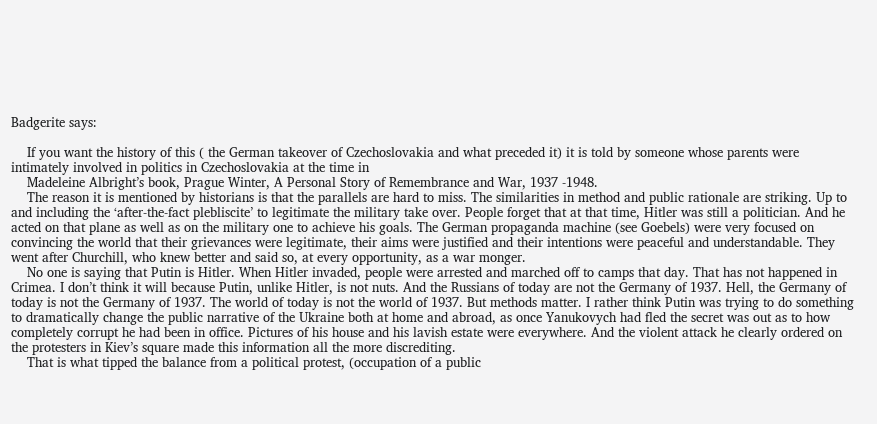Badgerite says:

    If you want the history of this ( the German takeover of Czechoslovakia and what preceded it) it is told by someone whose parents were intimately involved in politics in Czechoslovakia at the time in
    Madeleine Albright’s book, Prague Winter, A Personal Story of Remembrance and War, 1937 -1948.
    The reason it is mentioned by historians is that the parallels are hard to miss. The similarities in method and public rationale are striking. Up to and including the ‘after-the-fact plebliscite’ to legitimate the military take over. People forget that at that time, Hitler was still a politician. And he acted on that plane as well as on the military one to achieve his goals. The German propaganda machine (see Goebels) were very focused on convincing the world that their grievances were legitimate, their aims were justified and their intentions were peaceful and understandable. They went after Churchill, who knew better and said so, at every opportunity, as a war monger.
    No one is saying that Putin is Hitler. When Hitler invaded, people were arrested and marched off to camps that day. That has not happened in Crimea. I don’t think it will because Putin, unlike Hitler, is not nuts. And the Russians of today are not the Germany of 1937. Hell, the Germany of today is not the Germany of 1937. The world of today is not the world of 1937. But methods matter. I rather think Putin was trying to do something to dramatically change the public narrative of the Ukraine both at home and abroad, as once Yanukovych had fled the secret was out as to how completely corrupt he had been in office. Pictures of his house and his lavish estate were everywhere. And the violent attack he clearly ordered on the protesters in Kiev’s square made this information all the more discrediting.
    That is what tipped the balance from a political protest, (occupation of a public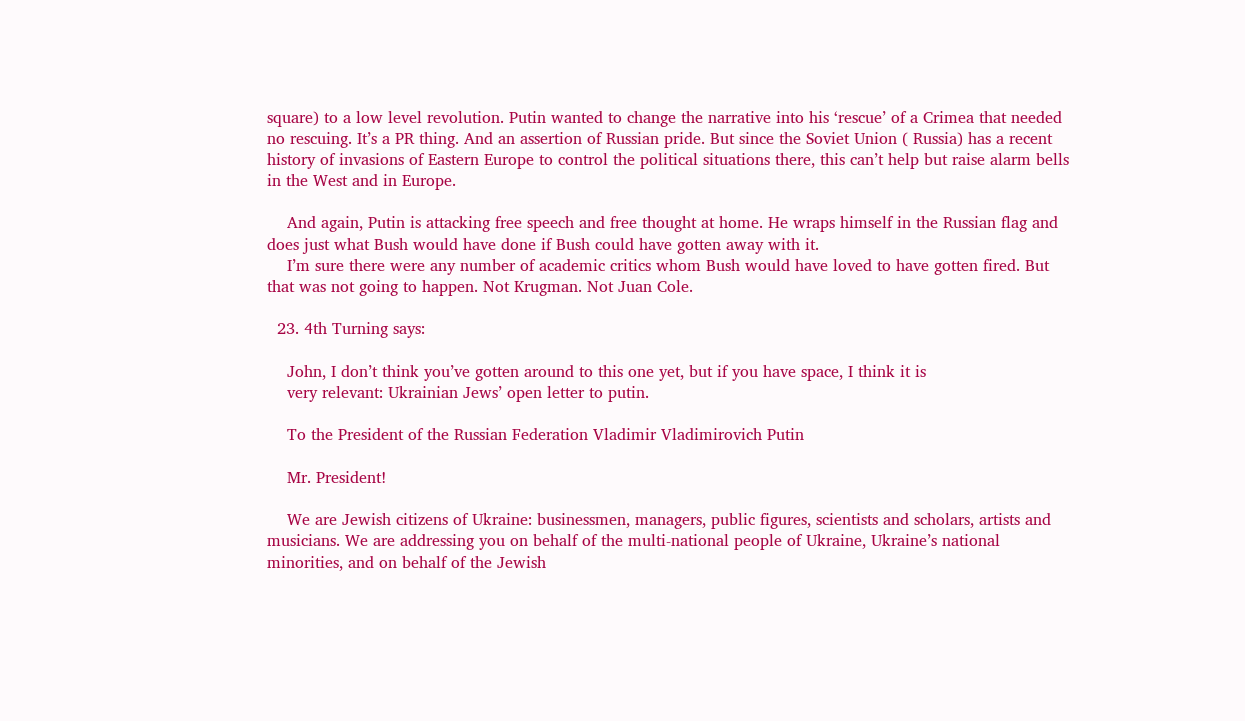square) to a low level revolution. Putin wanted to change the narrative into his ‘rescue’ of a Crimea that needed no rescuing. It’s a PR thing. And an assertion of Russian pride. But since the Soviet Union ( Russia) has a recent history of invasions of Eastern Europe to control the political situations there, this can’t help but raise alarm bells in the West and in Europe.

    And again, Putin is attacking free speech and free thought at home. He wraps himself in the Russian flag and does just what Bush would have done if Bush could have gotten away with it.
    I’m sure there were any number of academic critics whom Bush would have loved to have gotten fired. But that was not going to happen. Not Krugman. Not Juan Cole.

  23. 4th Turning says:

    John, I don’t think you’ve gotten around to this one yet, but if you have space, I think it is
    very relevant: Ukrainian Jews’ open letter to putin.

    To the President of the Russian Federation Vladimir Vladimirovich Putin

    Mr. President!

    We are Jewish citizens of Ukraine: businessmen, managers, public figures, scientists and scholars, artists and musicians. We are addressing you on behalf of the multi-national people of Ukraine, Ukraine’s national minorities, and on behalf of the Jewish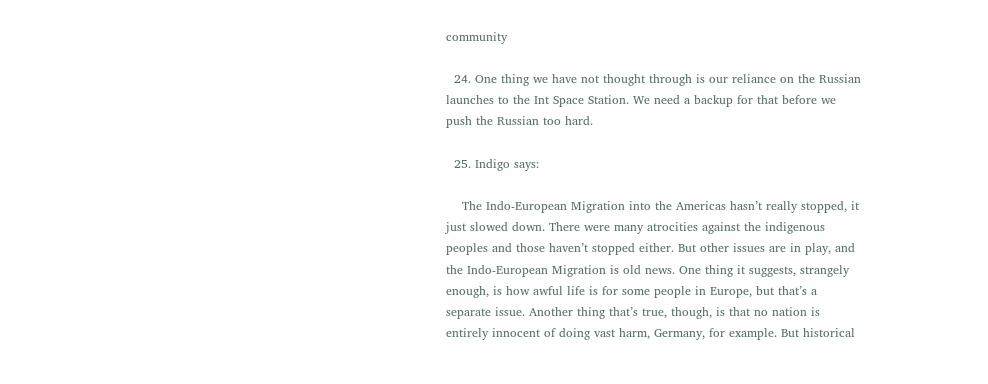community

  24. One thing we have not thought through is our reliance on the Russian launches to the Int Space Station. We need a backup for that before we push the Russian too hard.

  25. Indigo says:

    The Indo-European Migration into the Americas hasn’t really stopped, it just slowed down. There were many atrocities against the indigenous peoples and those haven’t stopped either. But other issues are in play, and the Indo-European Migration is old news. One thing it suggests, strangely enough, is how awful life is for some people in Europe, but that’s a separate issue. Another thing that’s true, though, is that no nation is entirely innocent of doing vast harm, Germany, for example. But historical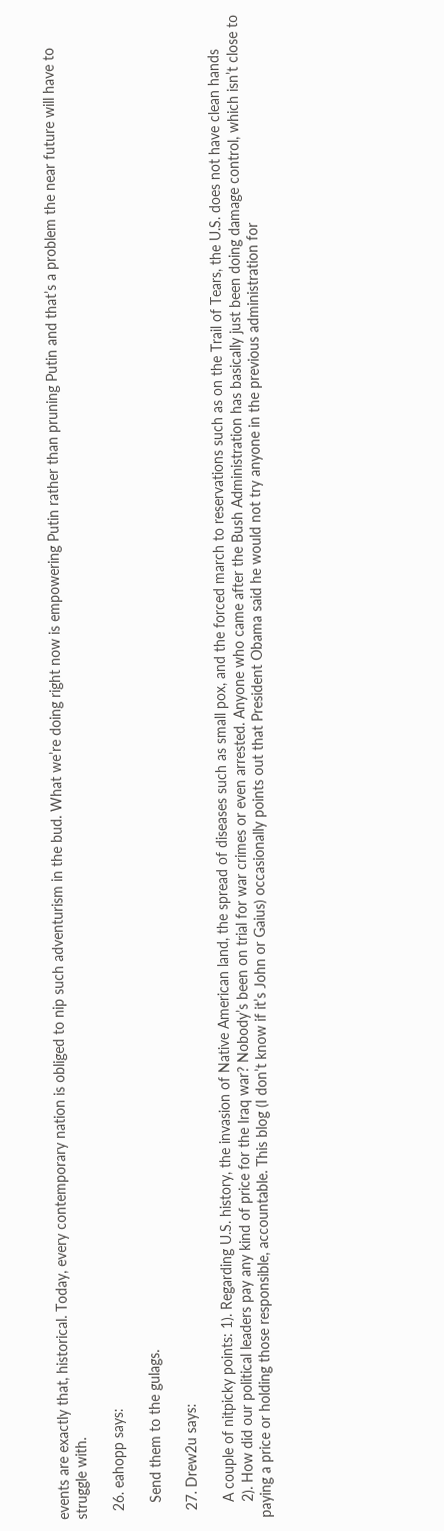events are exactly that, historical. Today, every contemporary nation is obliged to nip such adventurism in the bud. What we’re doing right now is empowering Putin rather than pruning Putin and that’s a problem the near future will have to struggle with.

  26. eahopp says:

    Send them to the gulags.

  27. Drew2u says:

    A couple of nitpicky points: 1). Regarding U.S. history, the invasion of Native American land, the spread of diseases such as small pox, and the forced march to reservations such as on the Trail of Tears, the U.S. does not have clean hands
    2). How did our political leaders pay any kind of price for the Iraq war? Nobody’s been on trial for war crimes or even arrested. Anyone who came after the Bush Administration has basically just been doing damage control, which isn’t close to paying a price or holding those responsible, accountable. This blog (I don’t know if it’s John or Gaius) occasionally points out that President Obama said he would not try anyone in the previous administration for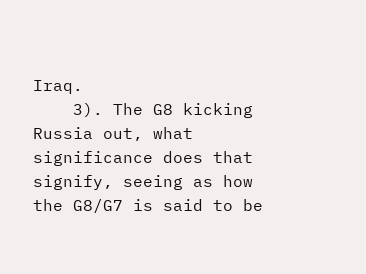Iraq.
    3). The G8 kicking Russia out, what significance does that signify, seeing as how the G8/G7 is said to be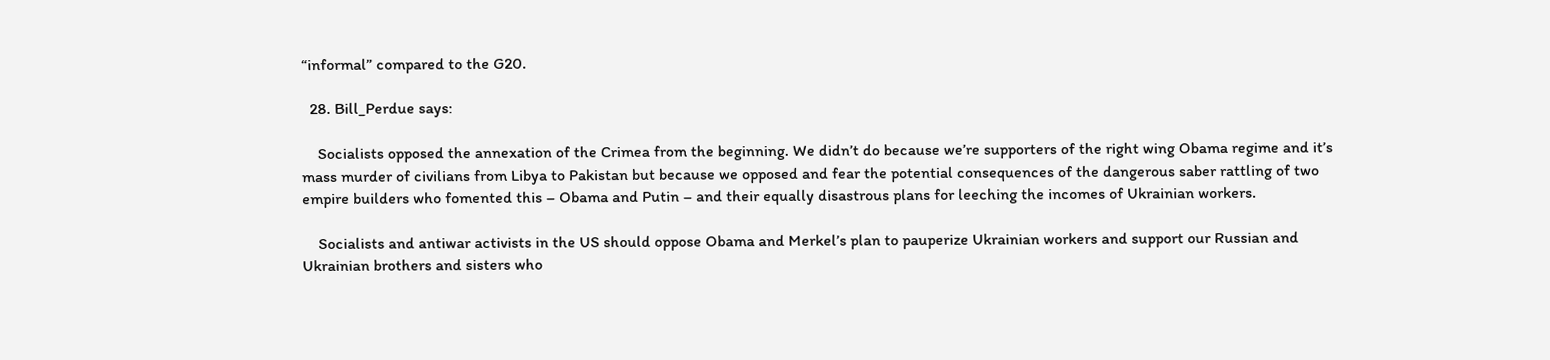“informal” compared to the G20.

  28. Bill_Perdue says:

    Socialists opposed the annexation of the Crimea from the beginning. We didn’t do because we’re supporters of the right wing Obama regime and it’s mass murder of civilians from Libya to Pakistan but because we opposed and fear the potential consequences of the dangerous saber rattling of two empire builders who fomented this – Obama and Putin – and their equally disastrous plans for leeching the incomes of Ukrainian workers.

    Socialists and antiwar activists in the US should oppose Obama and Merkel’s plan to pauperize Ukrainian workers and support our Russian and Ukrainian brothers and sisters who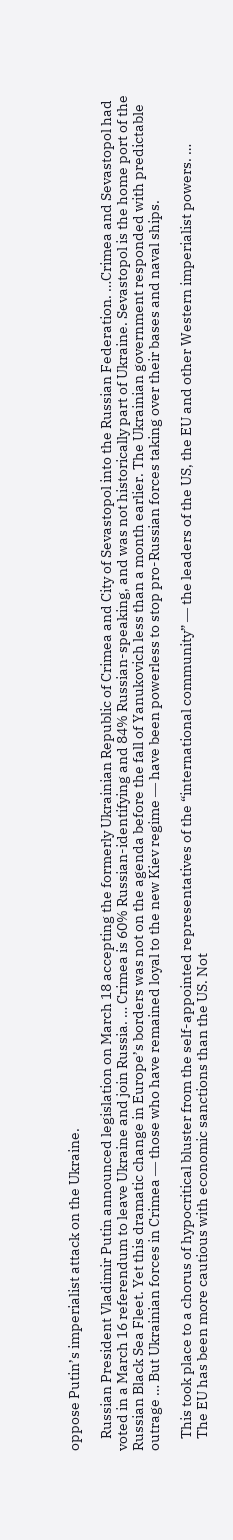oppose Putin’s imperialist attack on the Ukraine.

    Russian President Vladimir Putin announced legislation on March 18 accepting the formerly Ukrainian Republic of Crimea and City of Sevastopol into the Russian Federation. …Crimea and Sevastopol had voted in a March 16 referendum to leave Ukraine and join Russia. … Crimea is 60% Russian-identifying and 84% Russian-speaking, and was not historically part of Ukraine. Sevastopol is the home port of the Russian Black Sea Fleet. Yet this dramatic change in Europe’s borders was not on the agenda before the fall of Yanukovich less than a month earlier. The Ukrainian government responded with predictable outrage … But Ukrainian forces in Crimea ― those who have remained loyal to the new Kiev regime ― have been powerless to stop pro-Russian forces taking over their bases and naval ships.

    This took place to a chorus of hypocritical bluster from the self-appointed representatives of the “international community” ― the leaders of the US, the EU and other Western imperialist powers. …
    The EU has been more cautious with economic sanctions than the US. Not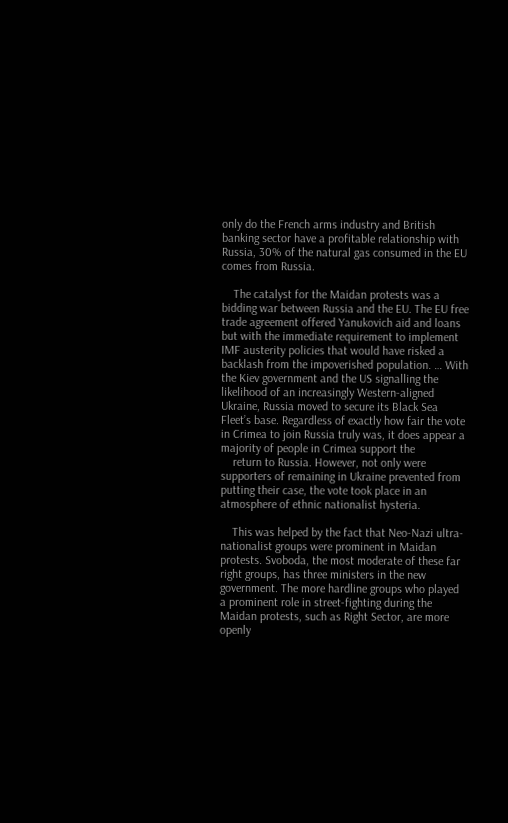only do the French arms industry and British banking sector have a profitable relationship with Russia, 30% of the natural gas consumed in the EU comes from Russia.

    The catalyst for the Maidan protests was a bidding war between Russia and the EU. The EU free trade agreement offered Yanukovich aid and loans but with the immediate requirement to implement IMF austerity policies that would have risked a backlash from the impoverished population. … With the Kiev government and the US signalling the likelihood of an increasingly Western-aligned Ukraine, Russia moved to secure its Black Sea Fleet’s base. Regardless of exactly how fair the vote in Crimea to join Russia truly was, it does appear a majority of people in Crimea support the
    return to Russia. However, not only were supporters of remaining in Ukraine prevented from putting their case, the vote took place in an atmosphere of ethnic nationalist hysteria.

    This was helped by the fact that Neo-Nazi ultra-nationalist groups were prominent in Maidan protests. Svoboda, the most moderate of these far right groups, has three ministers in the new government. The more hardline groups who played a prominent role in street-fighting during the Maidan protests, such as Right Sector, are more openly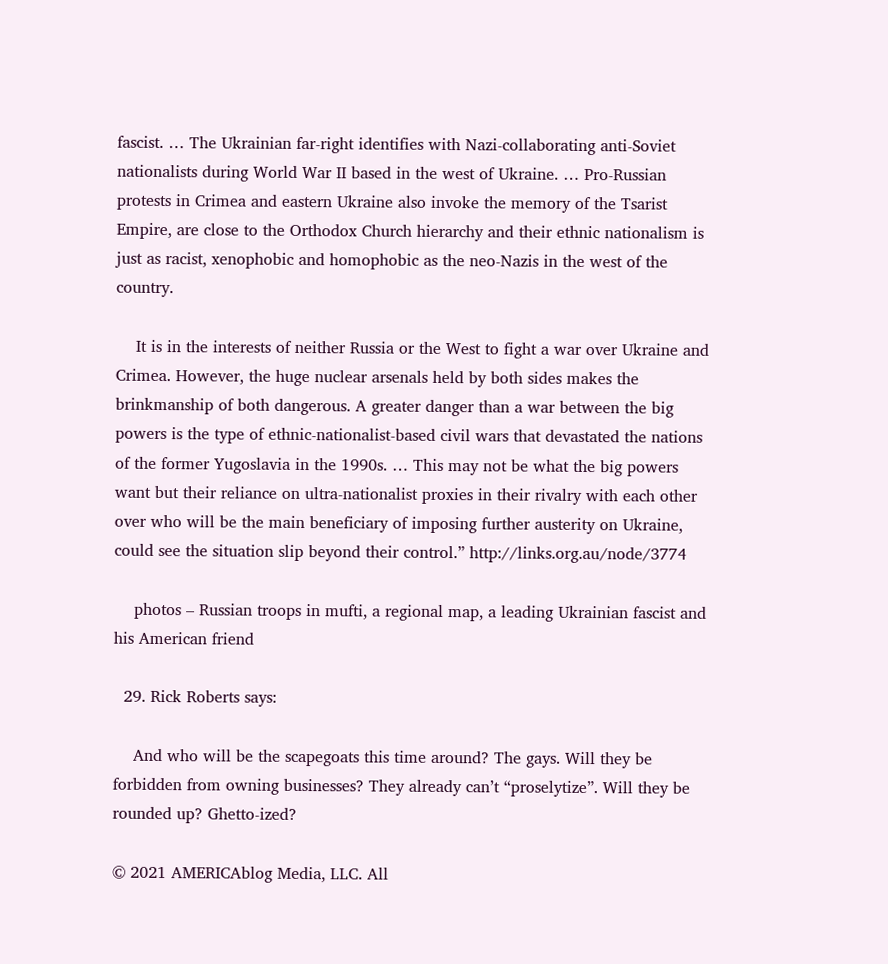fascist. … The Ukrainian far-right identifies with Nazi-collaborating anti-Soviet nationalists during World War II based in the west of Ukraine. … Pro-Russian protests in Crimea and eastern Ukraine also invoke the memory of the Tsarist Empire, are close to the Orthodox Church hierarchy and their ethnic nationalism is just as racist, xenophobic and homophobic as the neo-Nazis in the west of the country.

    It is in the interests of neither Russia or the West to fight a war over Ukraine and Crimea. However, the huge nuclear arsenals held by both sides makes the brinkmanship of both dangerous. A greater danger than a war between the big powers is the type of ethnic-nationalist-based civil wars that devastated the nations of the former Yugoslavia in the 1990s. … This may not be what the big powers want but their reliance on ultra-nationalist proxies in their rivalry with each other over who will be the main beneficiary of imposing further austerity on Ukraine, could see the situation slip beyond their control.” http://links.org.au/node/3774

    photos – Russian troops in mufti, a regional map, a leading Ukrainian fascist and his American friend

  29. Rick Roberts says:

    And who will be the scapegoats this time around? The gays. Will they be forbidden from owning businesses? They already can’t “proselytize”. Will they be rounded up? Ghetto-ized?

© 2021 AMERICAblog Media, LLC. All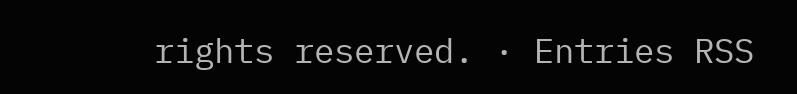rights reserved. · Entries RSS